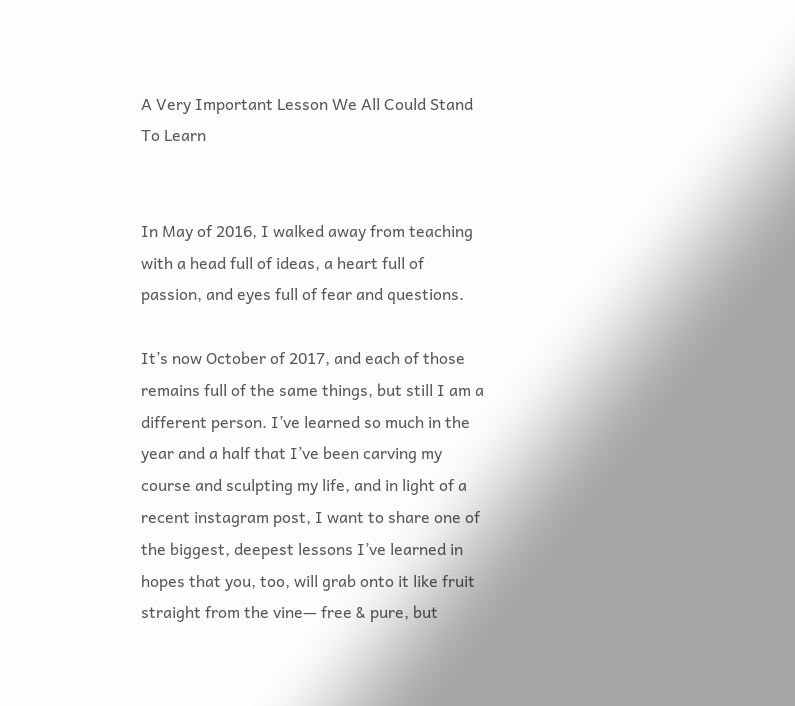A Very Important Lesson We All Could Stand To Learn


In May of 2016, I walked away from teaching with a head full of ideas, a heart full of passion, and eyes full of fear and questions.

It’s now October of 2017, and each of those remains full of the same things, but still I am a different person. I’ve learned so much in the year and a half that I’ve been carving my course and sculpting my life, and in light of a recent instagram post, I want to share one of the biggest, deepest lessons I’ve learned in hopes that you, too, will grab onto it like fruit straight from the vine— free & pure, but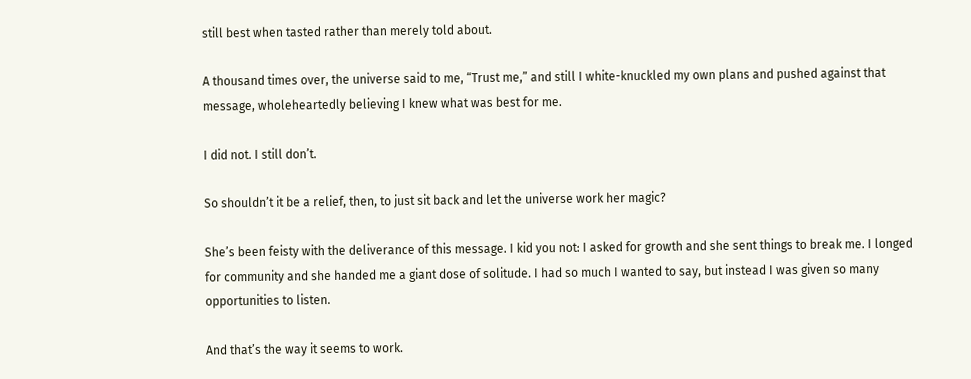still best when tasted rather than merely told about.

A thousand times over, the universe said to me, “Trust me,” and still I white-knuckled my own plans and pushed against that message, wholeheartedly believing I knew what was best for me.

I did not. I still don’t.

So shouldn’t it be a relief, then, to just sit back and let the universe work her magic?

She’s been feisty with the deliverance of this message. I kid you not: I asked for growth and she sent things to break me. I longed for community and she handed me a giant dose of solitude. I had so much I wanted to say, but instead I was given so many opportunities to listen.

And that’s the way it seems to work.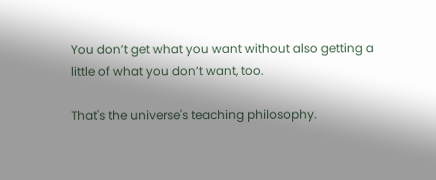You don’t get what you want without also getting a little of what you don’t want, too.

That's the universe's teaching philosophy.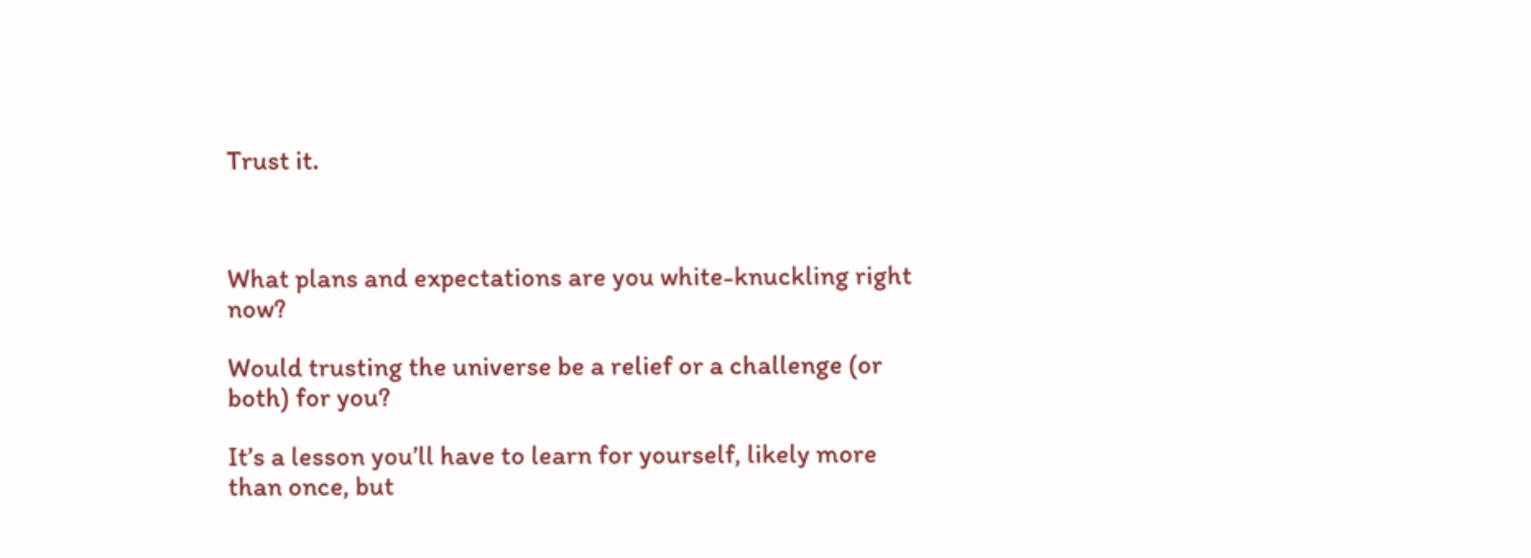Trust it.



What plans and expectations are you white-knuckling right now?

Would trusting the universe be a relief or a challenge (or both) for you?

It’s a lesson you’ll have to learn for yourself, likely more than once, but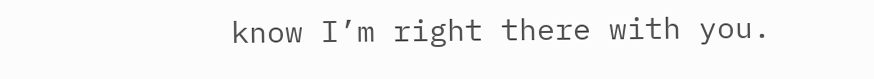know I’m right there with you.